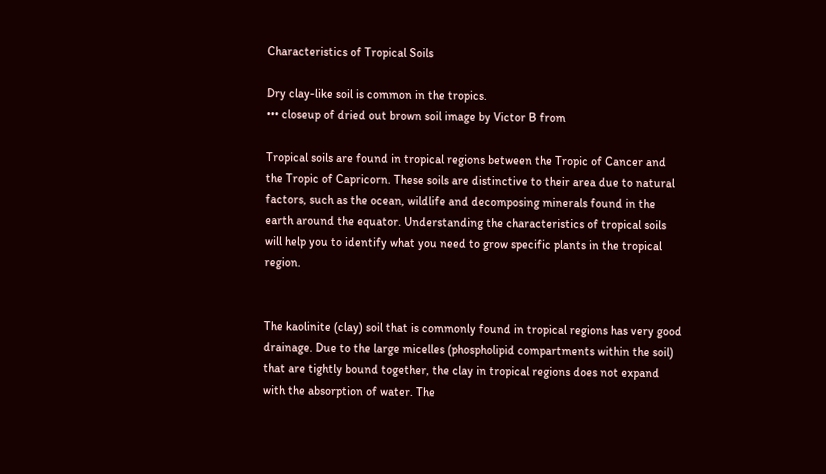Characteristics of Tropical Soils

Dry clay-like soil is common in the tropics.
••• closeup of dried out brown soil image by Victor B from

Tropical soils are found in tropical regions between the Tropic of Cancer and the Tropic of Capricorn. These soils are distinctive to their area due to natural factors, such as the ocean, wildlife and decomposing minerals found in the earth around the equator. Understanding the characteristics of tropical soils will help you to identify what you need to grow specific plants in the tropical region.


The kaolinite (clay) soil that is commonly found in tropical regions has very good drainage. Due to the large micelles (phospholipid compartments within the soil) that are tightly bound together, the clay in tropical regions does not expand with the absorption of water. The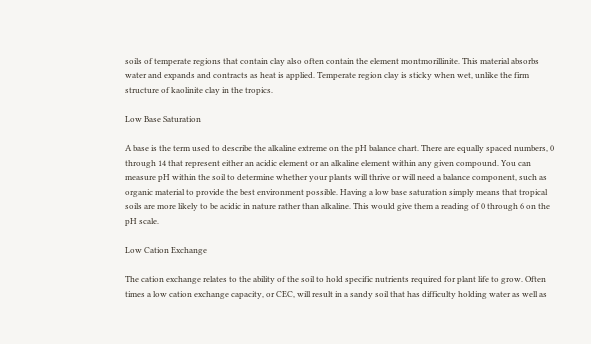soils of temperate regions that contain clay also often contain the element montmorillinite. This material absorbs water and expands and contracts as heat is applied. Temperate region clay is sticky when wet, unlike the firm structure of kaolinite clay in the tropics.

Low Base Saturation

A base is the term used to describe the alkaline extreme on the pH balance chart. There are equally spaced numbers, 0 through 14 that represent either an acidic element or an alkaline element within any given compound. You can measure pH within the soil to determine whether your plants will thrive or will need a balance component, such as organic material to provide the best environment possible. Having a low base saturation simply means that tropical soils are more likely to be acidic in nature rather than alkaline. This would give them a reading of 0 through 6 on the pH scale.

Low Cation Exchange

The cation exchange relates to the ability of the soil to hold specific nutrients required for plant life to grow. Often times a low cation exchange capacity, or CEC, will result in a sandy soil that has difficulty holding water as well as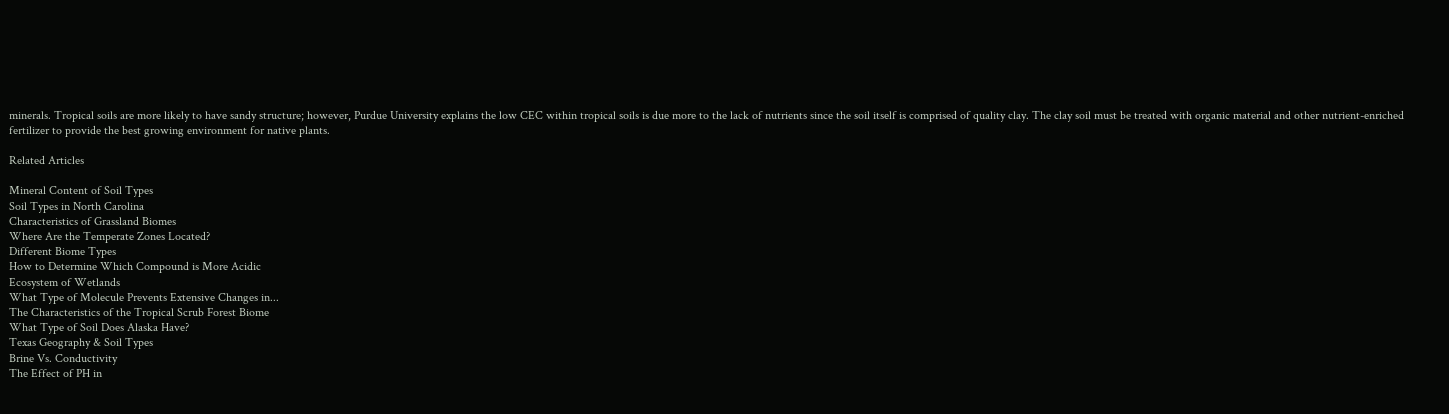minerals. Tropical soils are more likely to have sandy structure; however, Purdue University explains the low CEC within tropical soils is due more to the lack of nutrients since the soil itself is comprised of quality clay. The clay soil must be treated with organic material and other nutrient-enriched fertilizer to provide the best growing environment for native plants.

Related Articles

Mineral Content of Soil Types
Soil Types in North Carolina
Characteristics of Grassland Biomes
Where Are the Temperate Zones Located?
Different Biome Types
How to Determine Which Compound is More Acidic
Ecosystem of Wetlands
What Type of Molecule Prevents Extensive Changes in...
The Characteristics of the Tropical Scrub Forest Biome
What Type of Soil Does Alaska Have?
Texas Geography & Soil Types
Brine Vs. Conductivity
The Effect of PH in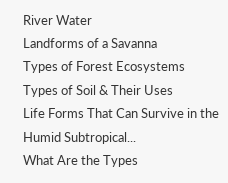River Water
Landforms of a Savanna
Types of Forest Ecosystems
Types of Soil & Their Uses
Life Forms That Can Survive in the Humid Subtropical...
What Are the Types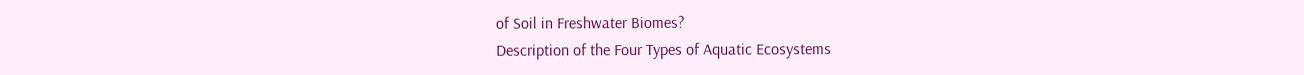of Soil in Freshwater Biomes?
Description of the Four Types of Aquatic Ecosystems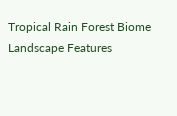Tropical Rain Forest Biome Landscape Features